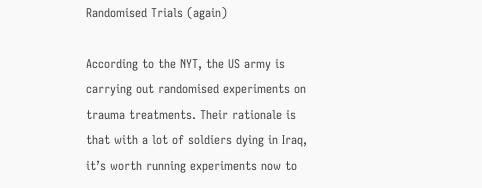Randomised Trials (again)

According to the NYT, the US army is carrying out randomised experiments on trauma treatments. Their rationale is that with a lot of soldiers dying in Iraq, it’s worth running experiments now to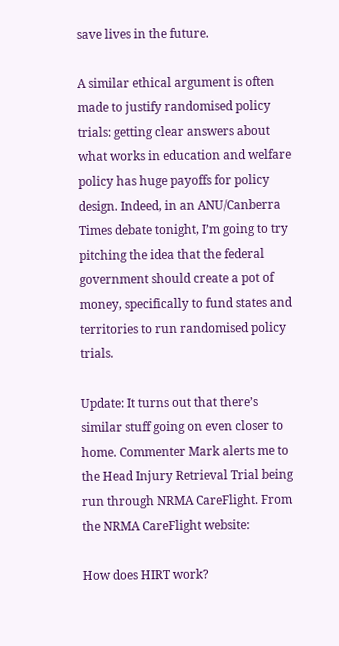save lives in the future.

A similar ethical argument is often made to justify randomised policy trials: getting clear answers about what works in education and welfare policy has huge payoffs for policy design. Indeed, in an ANU/Canberra Times debate tonight, I’m going to try pitching the idea that the federal government should create a pot of money, specifically to fund states and territories to run randomised policy trials.

Update: It turns out that there’s similar stuff going on even closer to home. Commenter Mark alerts me to the Head Injury Retrieval Trial being run through NRMA CareFlight. From the NRMA CareFlight website:

How does HIRT work?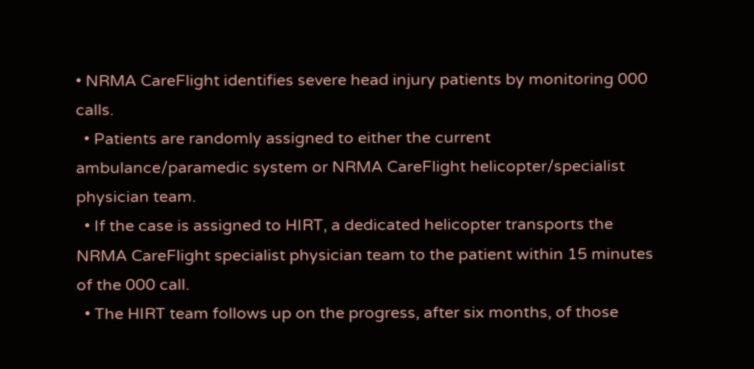• NRMA CareFlight identifies severe head injury patients by monitoring 000 calls.
  • Patients are randomly assigned to either the current ambulance/paramedic system or NRMA CareFlight helicopter/specialist physician team.
  • If the case is assigned to HIRT, a dedicated helicopter transports the NRMA CareFlight specialist physician team to the patient within 15 minutes of the 000 call.
  • The HIRT team follows up on the progress, after six months, of those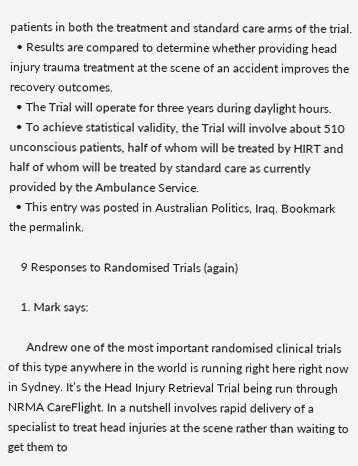patients in both the treatment and standard care arms of the trial.
  • Results are compared to determine whether providing head injury trauma treatment at the scene of an accident improves the recovery outcomes.
  • The Trial will operate for three years during daylight hours.
  • To achieve statistical validity, the Trial will involve about 510 unconscious patients, half of whom will be treated by HIRT and half of whom will be treated by standard care as currently provided by the Ambulance Service.
  • This entry was posted in Australian Politics, Iraq. Bookmark the permalink.

    9 Responses to Randomised Trials (again)

    1. Mark says:

      Andrew one of the most important randomised clinical trials of this type anywhere in the world is running right here right now in Sydney. It’s the Head Injury Retrieval Trial being run through NRMA CareFlight. In a nutshell involves rapid delivery of a specialist to treat head injuries at the scene rather than waiting to get them to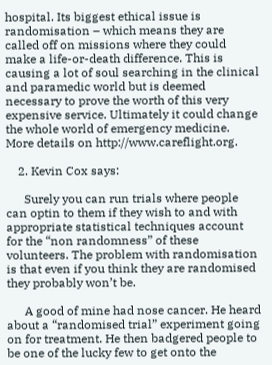hospital. Its biggest ethical issue is randomisation – which means they are called off on missions where they could make a life-or-death difference. This is causing a lot of soul searching in the clinical and paramedic world but is deemed necessary to prove the worth of this very expensive service. Ultimately it could change the whole world of emergency medicine. More details on http://www.careflight.org.

    2. Kevin Cox says:

      Surely you can run trials where people can optin to them if they wish to and with appropriate statistical techniques account for the “non randomness” of these volunteers. The problem with randomisation is that even if you think they are randomised they probably won’t be.

      A good of mine had nose cancer. He heard about a “randomised trial” experiment going on for treatment. He then badgered people to be one of the lucky few to get onto the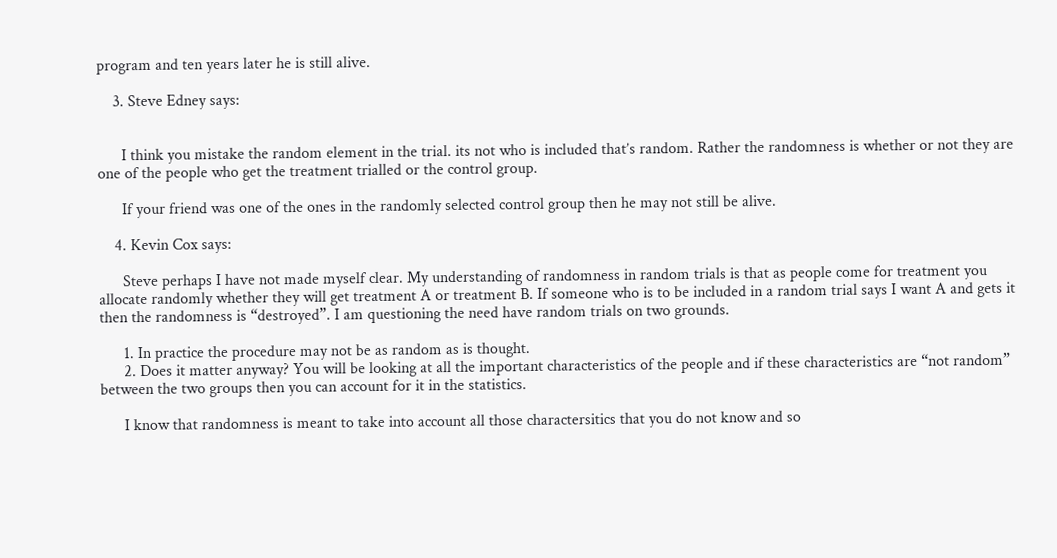program and ten years later he is still alive.

    3. Steve Edney says:


      I think you mistake the random element in the trial. its not who is included that’s random. Rather the randomness is whether or not they are one of the people who get the treatment trialled or the control group.

      If your friend was one of the ones in the randomly selected control group then he may not still be alive.

    4. Kevin Cox says:

      Steve perhaps I have not made myself clear. My understanding of randomness in random trials is that as people come for treatment you allocate randomly whether they will get treatment A or treatment B. If someone who is to be included in a random trial says I want A and gets it then the randomness is “destroyed”. I am questioning the need have random trials on two grounds.

      1. In practice the procedure may not be as random as is thought.
      2. Does it matter anyway? You will be looking at all the important characteristics of the people and if these characteristics are “not random” between the two groups then you can account for it in the statistics.

      I know that randomness is meant to take into account all those charactersitics that you do not know and so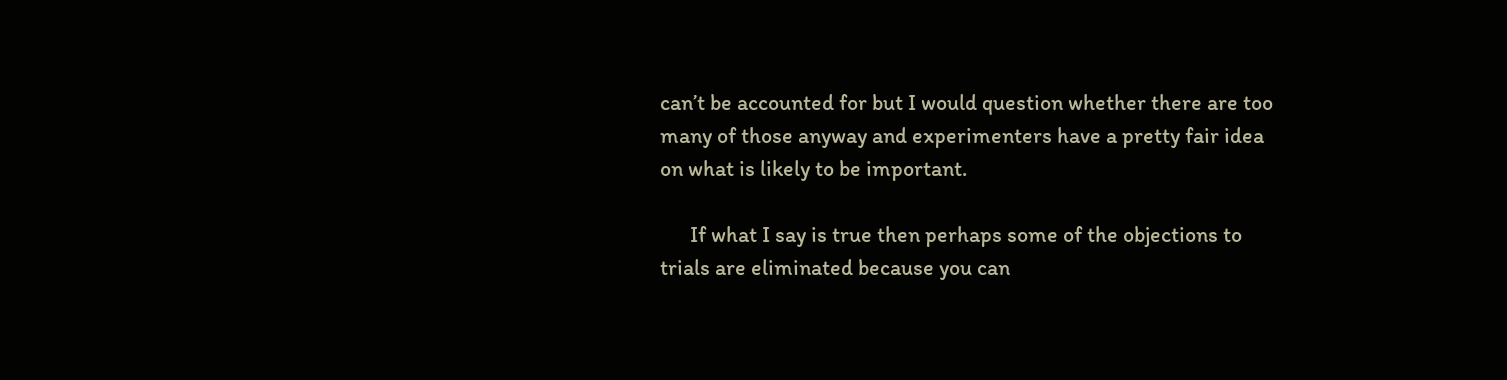can’t be accounted for but I would question whether there are too many of those anyway and experimenters have a pretty fair idea on what is likely to be important.

      If what I say is true then perhaps some of the objections to trials are eliminated because you can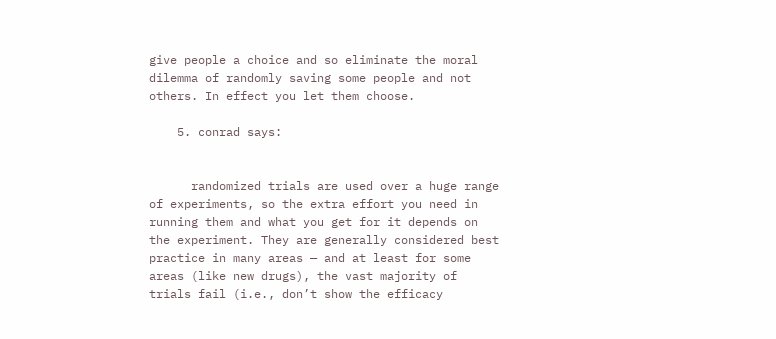give people a choice and so eliminate the moral dilemma of randomly saving some people and not others. In effect you let them choose.

    5. conrad says:


      randomized trials are used over a huge range of experiments, so the extra effort you need in running them and what you get for it depends on the experiment. They are generally considered best practice in many areas — and at least for some areas (like new drugs), the vast majority of trials fail (i.e., don’t show the efficacy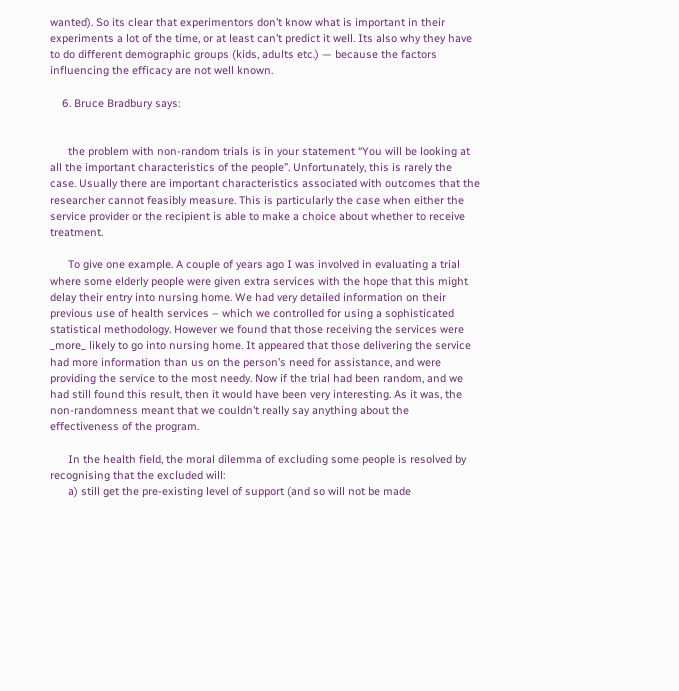wanted). So its clear that experimentors don’t know what is important in their experiments a lot of the time, or at least can’t predict it well. Its also why they have to do different demographic groups (kids, adults etc.) — because the factors influencing the efficacy are not well known.

    6. Bruce Bradbury says:


      the problem with non-random trials is in your statement “You will be looking at all the important characteristics of the people”. Unfortunately, this is rarely the case. Usually there are important characteristics associated with outcomes that the researcher cannot feasibly measure. This is particularly the case when either the service provider or the recipient is able to make a choice about whether to receive treatment.

      To give one example. A couple of years ago I was involved in evaluating a trial where some elderly people were given extra services with the hope that this might delay their entry into nursing home. We had very detailed information on their previous use of health services – which we controlled for using a sophisticated statistical methodology. However we found that those receiving the services were _more_ likely to go into nursing home. It appeared that those delivering the service had more information than us on the person’s need for assistance, and were providing the service to the most needy. Now if the trial had been random, and we had still found this result, then it would have been very interesting. As it was, the non-randomness meant that we couldn’t really say anything about the effectiveness of the program.

      In the health field, the moral dilemma of excluding some people is resolved by recognising that the excluded will:
      a) still get the pre-existing level of support (and so will not be made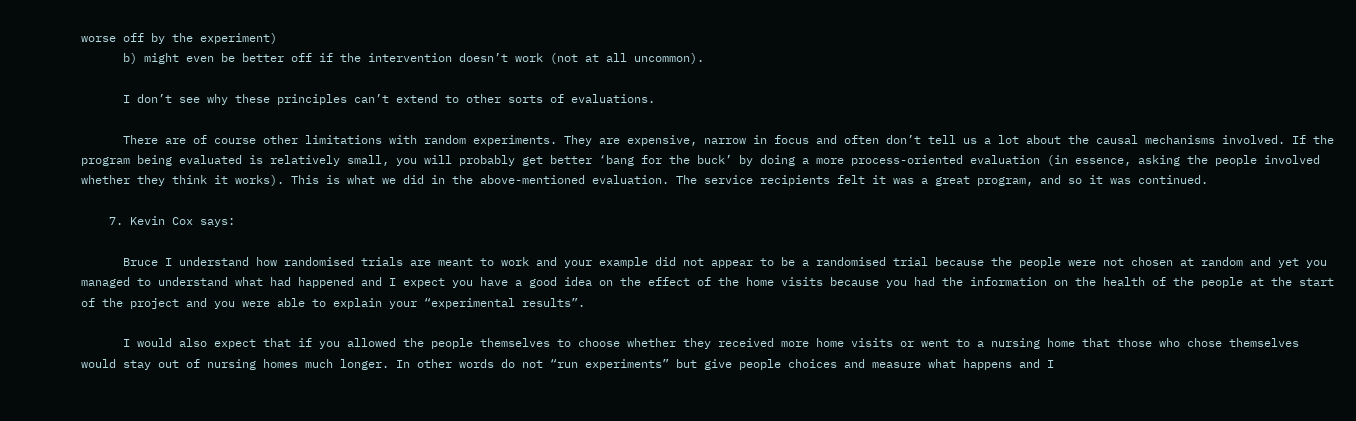worse off by the experiment)
      b) might even be better off if the intervention doesn’t work (not at all uncommon).

      I don’t see why these principles can’t extend to other sorts of evaluations.

      There are of course other limitations with random experiments. They are expensive, narrow in focus and often don’t tell us a lot about the causal mechanisms involved. If the program being evaluated is relatively small, you will probably get better ‘bang for the buck’ by doing a more process-oriented evaluation (in essence, asking the people involved whether they think it works). This is what we did in the above-mentioned evaluation. The service recipients felt it was a great program, and so it was continued.

    7. Kevin Cox says:

      Bruce I understand how randomised trials are meant to work and your example did not appear to be a randomised trial because the people were not chosen at random and yet you managed to understand what had happened and I expect you have a good idea on the effect of the home visits because you had the information on the health of the people at the start of the project and you were able to explain your “experimental results”.

      I would also expect that if you allowed the people themselves to choose whether they received more home visits or went to a nursing home that those who chose themselves would stay out of nursing homes much longer. In other words do not “run experiments” but give people choices and measure what happens and I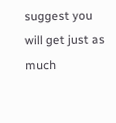suggest you will get just as much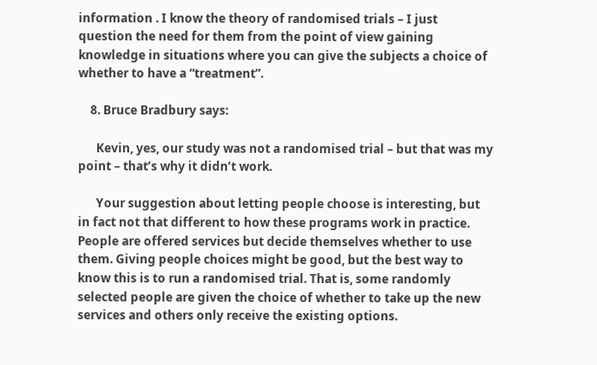information . I know the theory of randomised trials – I just question the need for them from the point of view gaining knowledge in situations where you can give the subjects a choice of whether to have a “treatment”.

    8. Bruce Bradbury says:

      Kevin, yes, our study was not a randomised trial – but that was my point – that’s why it didn’t work.

      Your suggestion about letting people choose is interesting, but in fact not that different to how these programs work in practice. People are offered services but decide themselves whether to use them. Giving people choices might be good, but the best way to know this is to run a randomised trial. That is, some randomly selected people are given the choice of whether to take up the new services and others only receive the existing options.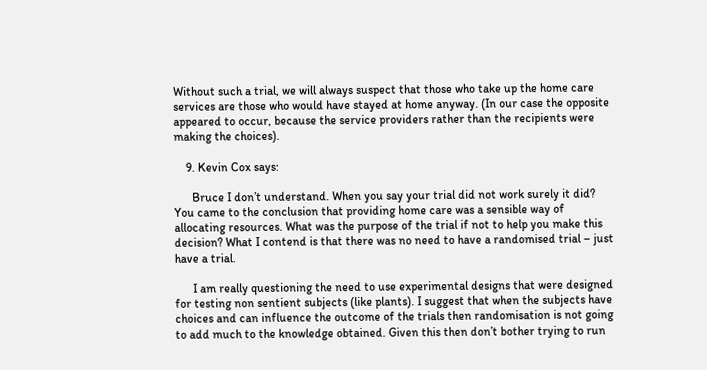Without such a trial, we will always suspect that those who take up the home care services are those who would have stayed at home anyway. (In our case the opposite appeared to occur, because the service providers rather than the recipients were making the choices).

    9. Kevin Cox says:

      Bruce I don’t understand. When you say your trial did not work surely it did? You came to the conclusion that providing home care was a sensible way of allocating resources. What was the purpose of the trial if not to help you make this decision? What I contend is that there was no need to have a randomised trial – just have a trial.

      I am really questioning the need to use experimental designs that were designed for testing non sentient subjects (like plants). I suggest that when the subjects have choices and can influence the outcome of the trials then randomisation is not going to add much to the knowledge obtained. Given this then don’t bother trying to run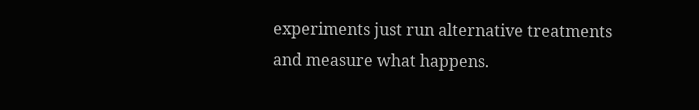experiments just run alternative treatments and measure what happens.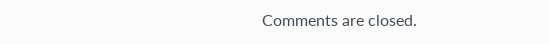Comments are closed.